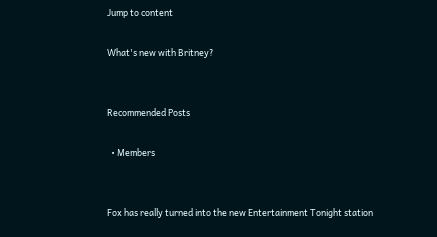Jump to content

What's new with Britney?


Recommended Posts

  • Members


Fox has really turned into the new Entertainment Tonight station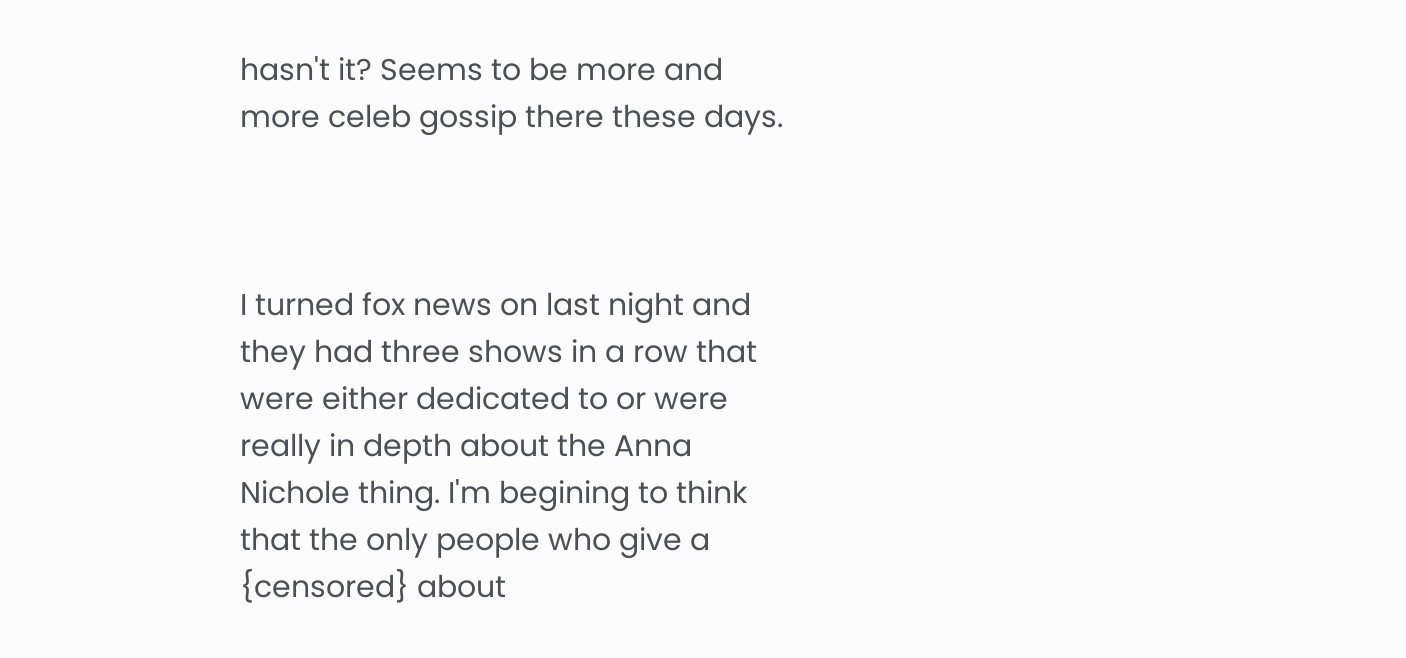hasn't it? Seems to be more and more celeb gossip there these days.



I turned fox news on last night and they had three shows in a row that were either dedicated to or were really in depth about the Anna Nichole thing. I'm begining to think that the only people who give a {censored} about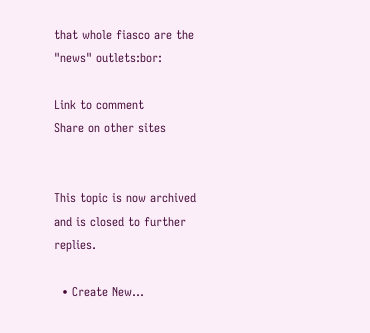that whole fiasco are the "news" outlets:bor:

Link to comment
Share on other sites


This topic is now archived and is closed to further replies.

  • Create New...